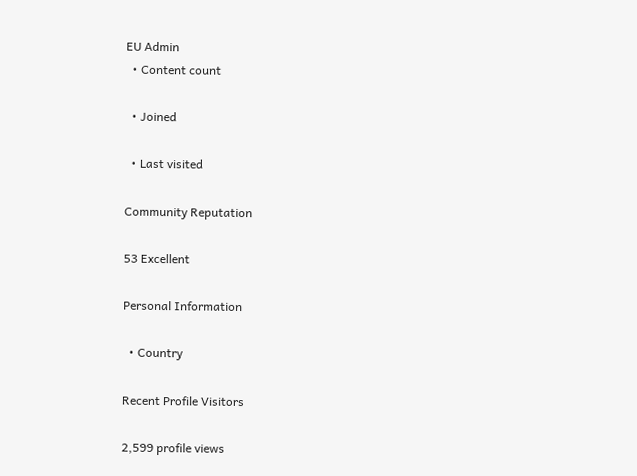EU Admin
  • Content count

  • Joined

  • Last visited

Community Reputation

53 Excellent

Personal Information

  • Country

Recent Profile Visitors

2,599 profile views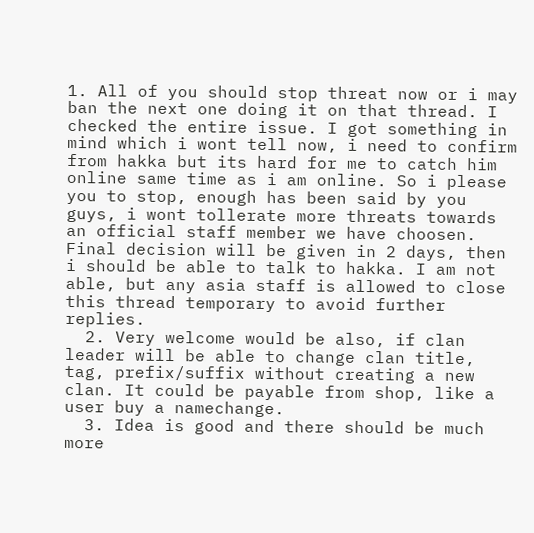1. All of you should stop threat now or i may ban the next one doing it on that thread. I checked the entire issue. I got something in mind which i wont tell now, i need to confirm from hakka but its hard for me to catch him online same time as i am online. So i please you to stop, enough has been said by you guys, i wont tollerate more threats towards an official staff member we have choosen. Final decision will be given in 2 days, then i should be able to talk to hakka. I am not able, but any asia staff is allowed to close this thread temporary to avoid further replies.
  2. Very welcome would be also, if clan leader will be able to change clan title, tag, prefix/suffix without creating a new clan. It could be payable from shop, like a user buy a namechange.
  3. Idea is good and there should be much more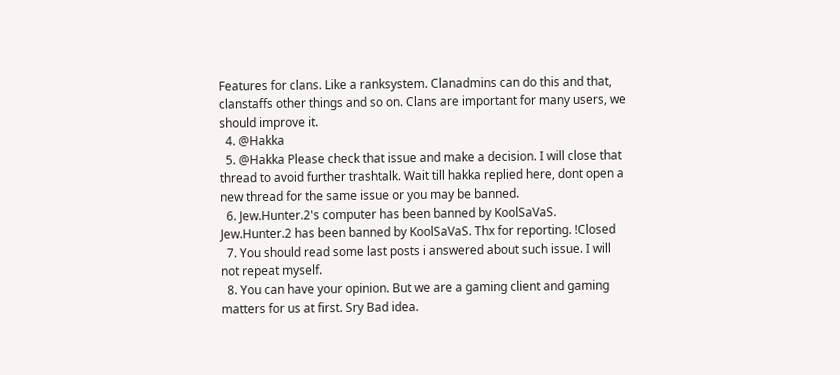Features for clans. Like a ranksystem. Clanadmins can do this and that, clanstaffs other things and so on. Clans are important for many users, we should improve it.
  4. @Hakka
  5. @Hakka Please check that issue and make a decision. I will close that thread to avoid further trashtalk. Wait till hakka replied here, dont open a new thread for the same issue or you may be banned.
  6. Jew.Hunter.2's computer has been banned by KoolSaVaS. Jew.Hunter.2 has been banned by KoolSaVaS. Thx for reporting. !Closed
  7. You should read some last posts i answered about such issue. I will not repeat myself.
  8. You can have your opinion. But we are a gaming client and gaming matters for us at first. Sry Bad idea.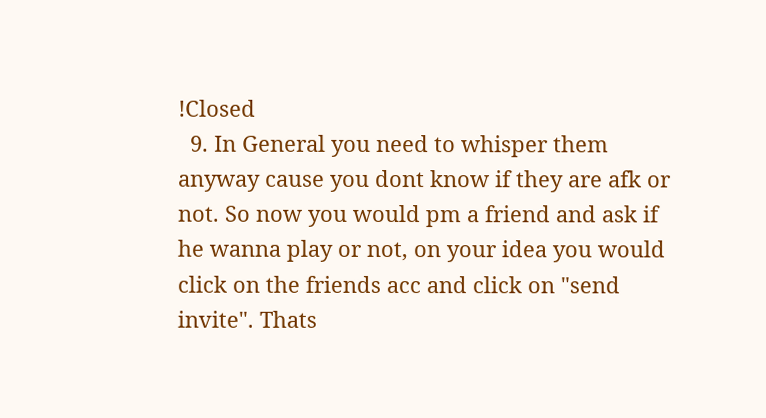!Closed
  9. In General you need to whisper them anyway cause you dont know if they are afk or not. So now you would pm a friend and ask if he wanna play or not, on your idea you would click on the friends acc and click on "send invite". Thats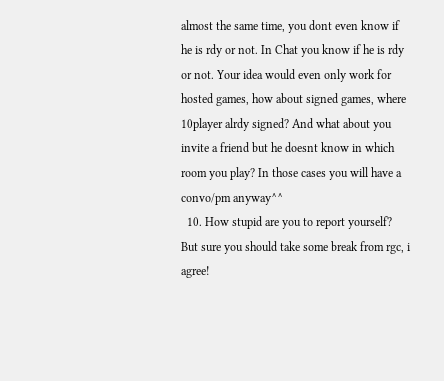almost the same time, you dont even know if he is rdy or not. In Chat you know if he is rdy or not. Your idea would even only work for hosted games, how about signed games, where 10player alrdy signed? And what about you invite a friend but he doesnt know in which room you play? In those cases you will have a convo/pm anyway^^
  10. How stupid are you to report yourself? But sure you should take some break from rgc, i agree!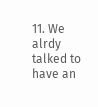11. We alrdy talked to have an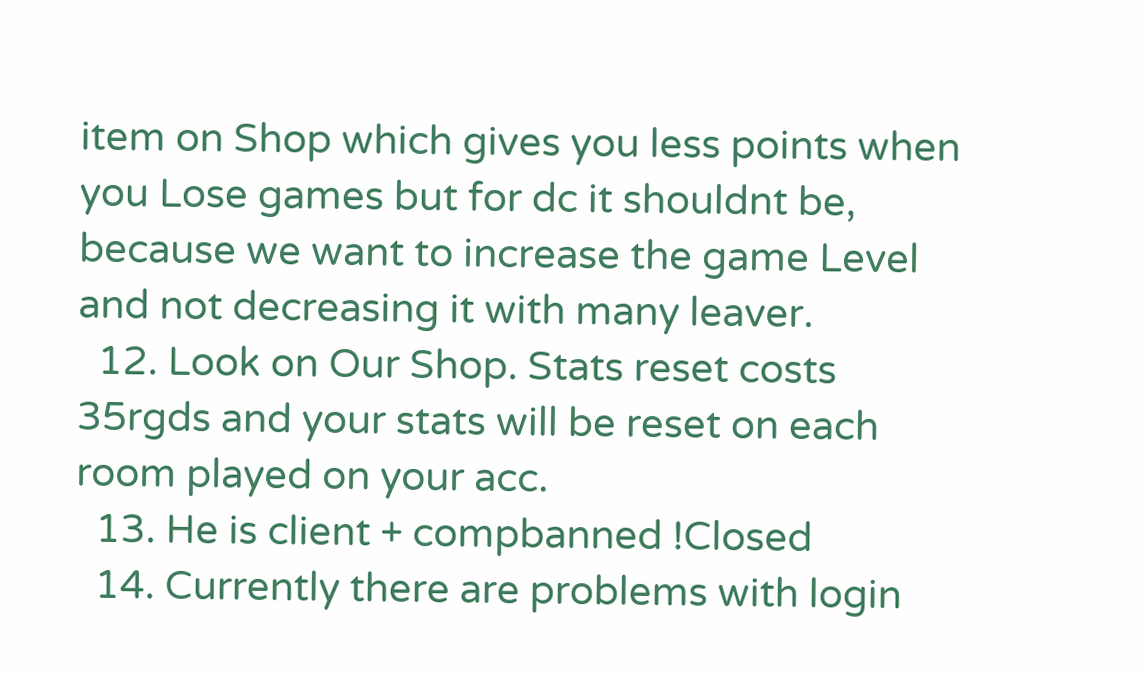item on Shop which gives you less points when you Lose games but for dc it shouldnt be, because we want to increase the game Level and not decreasing it with many leaver.
  12. Look on Our Shop. Stats reset costs 35rgds and your stats will be reset on each room played on your acc.
  13. He is client + compbanned !Closed
  14. Currently there are problems with login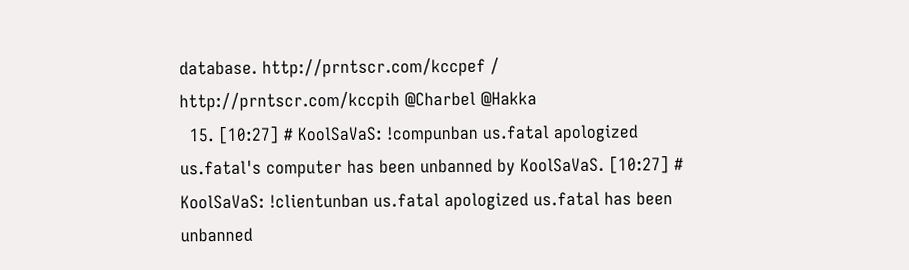database. http://prntscr.com/kccpef / http://prntscr.com/kccpih @Charbel @Hakka
  15. [10:27] # KoolSaVaS: !compunban us.fatal apologized us.fatal's computer has been unbanned by KoolSaVaS. [10:27] # KoolSaVaS: !clientunban us.fatal apologized us.fatal has been unbanned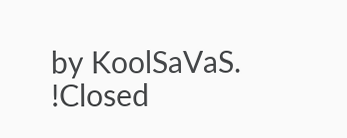by KoolSaVaS. !Closed